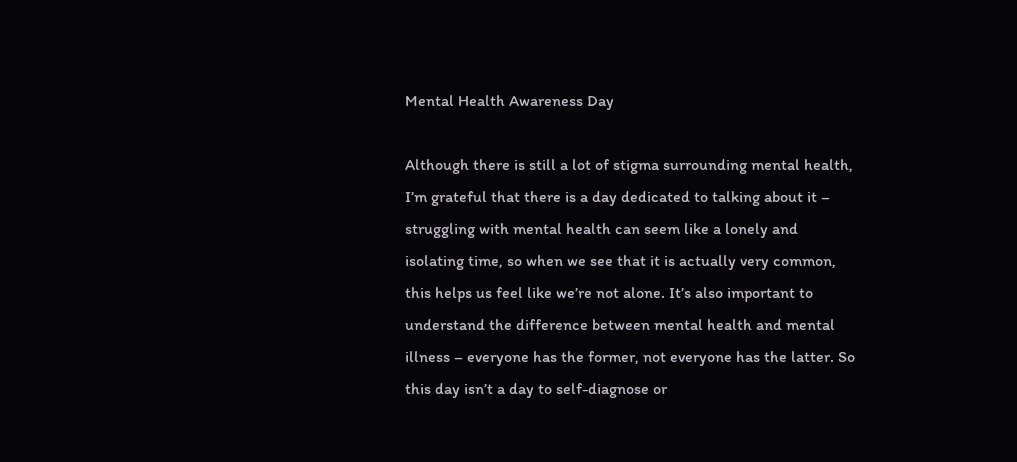Mental Health Awareness Day

Although there is still a lot of stigma surrounding mental health, I’m grateful that there is a day dedicated to talking about it – struggling with mental health can seem like a lonely and isolating time, so when we see that it is actually very common, this helps us feel like we’re not alone. It’s also important to understand the difference between mental health and mental illness – everyone has the former, not everyone has the latter. So this day isn’t a day to self-diagnose or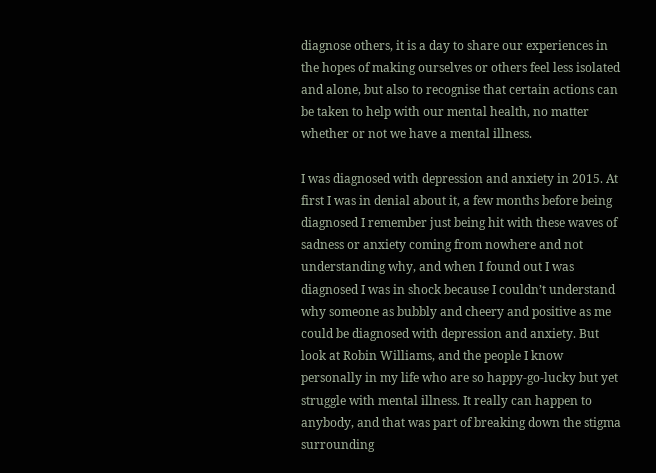diagnose others, it is a day to share our experiences in the hopes of making ourselves or others feel less isolated and alone, but also to recognise that certain actions can be taken to help with our mental health, no matter whether or not we have a mental illness.

I was diagnosed with depression and anxiety in 2015. At first I was in denial about it, a few months before being diagnosed I remember just being hit with these waves of sadness or anxiety coming from nowhere and not understanding why, and when I found out I was diagnosed I was in shock because I couldn’t understand why someone as bubbly and cheery and positive as me could be diagnosed with depression and anxiety. But look at Robin Williams, and the people I know personally in my life who are so happy-go-lucky but yet struggle with mental illness. It really can happen to anybody, and that was part of breaking down the stigma surrounding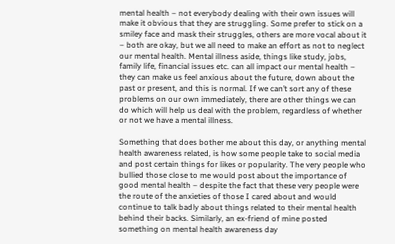mental health – not everybody dealing with their own issues will make it obvious that they are struggling. Some prefer to stick on a smiley face and mask their struggles, others are more vocal about it – both are okay, but we all need to make an effort as not to neglect our mental health. Mental illness aside, things like study, jobs, family life, financial issues etc. can all impact our mental health – they can make us feel anxious about the future, down about the past or present, and this is normal. If we can’t sort any of these problems on our own immediately, there are other things we can do which will help us deal with the problem, regardless of whether or not we have a mental illness.

Something that does bother me about this day, or anything mental health awareness related, is how some people take to social media and post certain things for likes or popularity. The very people who bullied those close to me would post about the importance of good mental health – despite the fact that these very people were the route of the anxieties of those I cared about and would continue to talk badly about things related to their mental health behind their backs. Similarly, an ex-friend of mine posted something on mental health awareness day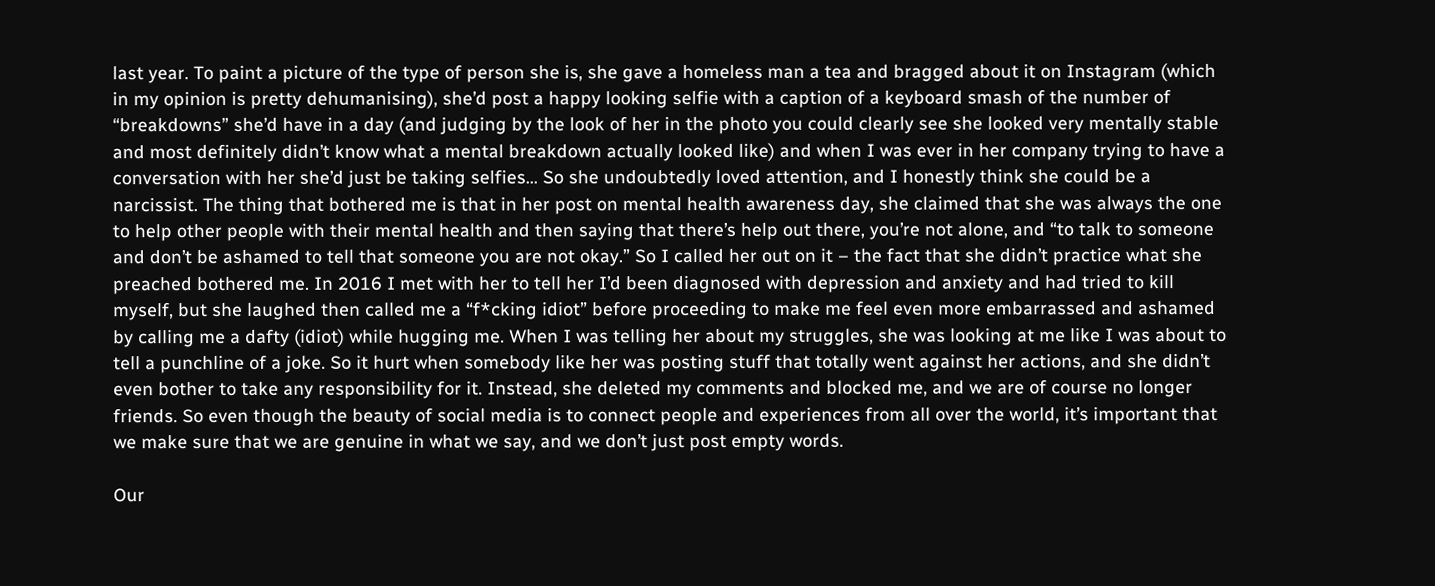last year. To paint a picture of the type of person she is, she gave a homeless man a tea and bragged about it on Instagram (which in my opinion is pretty dehumanising), she’d post a happy looking selfie with a caption of a keyboard smash of the number of “breakdowns” she’d have in a day (and judging by the look of her in the photo you could clearly see she looked very mentally stable and most definitely didn’t know what a mental breakdown actually looked like) and when I was ever in her company trying to have a conversation with her she’d just be taking selfies… So she undoubtedly loved attention, and I honestly think she could be a narcissist. The thing that bothered me is that in her post on mental health awareness day, she claimed that she was always the one to help other people with their mental health and then saying that there’s help out there, you’re not alone, and “to talk to someone and don’t be ashamed to tell that someone you are not okay.” So I called her out on it – the fact that she didn’t practice what she preached bothered me. In 2016 I met with her to tell her I’d been diagnosed with depression and anxiety and had tried to kill myself, but she laughed then called me a “f*cking idiot” before proceeding to make me feel even more embarrassed and ashamed by calling me a dafty (idiot) while hugging me. When I was telling her about my struggles, she was looking at me like I was about to tell a punchline of a joke. So it hurt when somebody like her was posting stuff that totally went against her actions, and she didn’t even bother to take any responsibility for it. Instead, she deleted my comments and blocked me, and we are of course no longer friends. So even though the beauty of social media is to connect people and experiences from all over the world, it’s important that we make sure that we are genuine in what we say, and we don’t just post empty words.

Our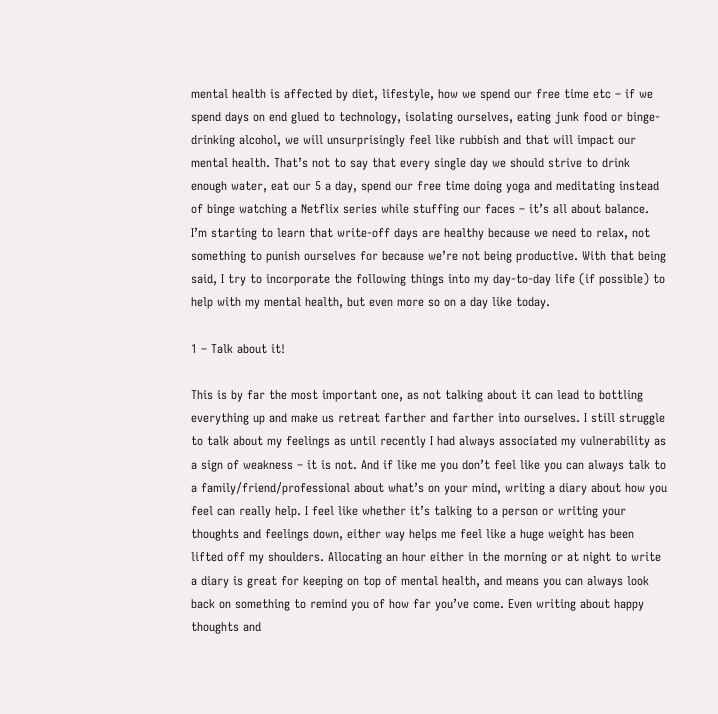mental health is affected by diet, lifestyle, how we spend our free time etc – if we spend days on end glued to technology, isolating ourselves, eating junk food or binge-drinking alcohol, we will unsurprisingly feel like rubbish and that will impact our mental health. That’s not to say that every single day we should strive to drink enough water, eat our 5 a day, spend our free time doing yoga and meditating instead of binge watching a Netflix series while stuffing our faces – it’s all about balance. I’m starting to learn that write-off days are healthy because we need to relax, not something to punish ourselves for because we’re not being productive. With that being said, I try to incorporate the following things into my day-to-day life (if possible) to help with my mental health, but even more so on a day like today.

1 – Talk about it!

This is by far the most important one, as not talking about it can lead to bottling everything up and make us retreat farther and farther into ourselves. I still struggle to talk about my feelings as until recently I had always associated my vulnerability as a sign of weakness – it is not. And if like me you don’t feel like you can always talk to a family/friend/professional about what’s on your mind, writing a diary about how you feel can really help. I feel like whether it’s talking to a person or writing your thoughts and feelings down, either way helps me feel like a huge weight has been lifted off my shoulders. Allocating an hour either in the morning or at night to write a diary is great for keeping on top of mental health, and means you can always look back on something to remind you of how far you’ve come. Even writing about happy thoughts and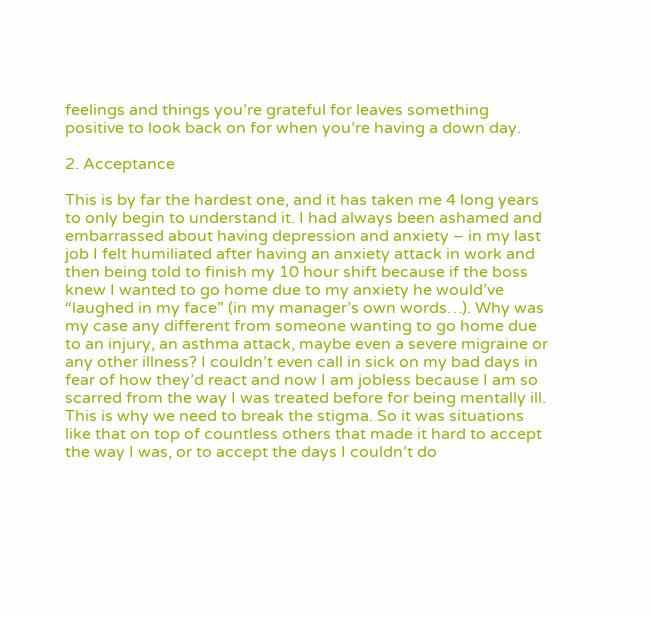feelings and things you’re grateful for leaves something positive to look back on for when you’re having a down day.

2. Acceptance

This is by far the hardest one, and it has taken me 4 long years to only begin to understand it. I had always been ashamed and embarrassed about having depression and anxiety – in my last job I felt humiliated after having an anxiety attack in work and then being told to finish my 10 hour shift because if the boss knew I wanted to go home due to my anxiety he would’ve “laughed in my face” (in my manager’s own words…). Why was my case any different from someone wanting to go home due to an injury, an asthma attack, maybe even a severe migraine or any other illness? I couldn’t even call in sick on my bad days in fear of how they’d react and now I am jobless because I am so scarred from the way I was treated before for being mentally ill. This is why we need to break the stigma. So it was situations like that on top of countless others that made it hard to accept the way I was, or to accept the days I couldn’t do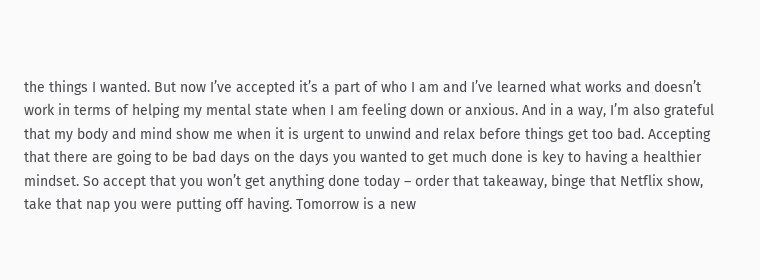the things I wanted. But now I’ve accepted it’s a part of who I am and I’ve learned what works and doesn’t work in terms of helping my mental state when I am feeling down or anxious. And in a way, I’m also grateful that my body and mind show me when it is urgent to unwind and relax before things get too bad. Accepting that there are going to be bad days on the days you wanted to get much done is key to having a healthier mindset. So accept that you won’t get anything done today – order that takeaway, binge that Netflix show, take that nap you were putting off having. Tomorrow is a new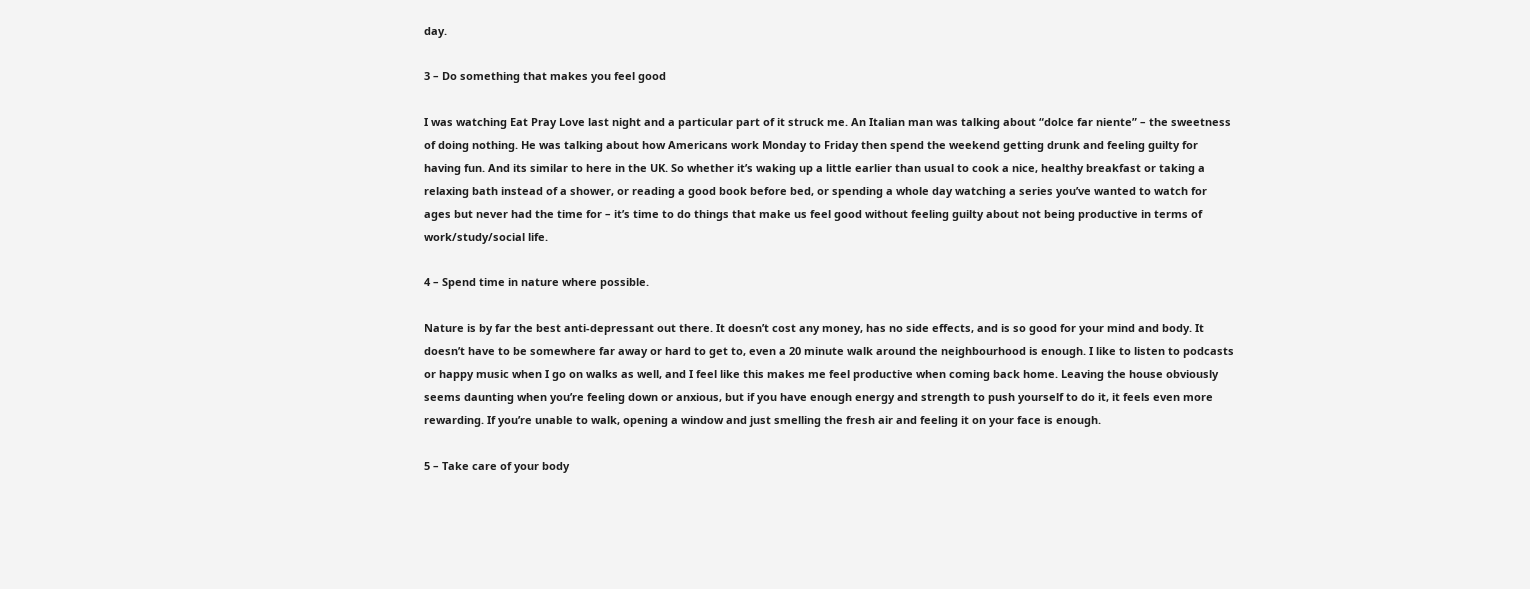day.

3 – Do something that makes you feel good

I was watching Eat Pray Love last night and a particular part of it struck me. An Italian man was talking about “dolce far niente” – the sweetness of doing nothing. He was talking about how Americans work Monday to Friday then spend the weekend getting drunk and feeling guilty for having fun. And its similar to here in the UK. So whether it’s waking up a little earlier than usual to cook a nice, healthy breakfast or taking a relaxing bath instead of a shower, or reading a good book before bed, or spending a whole day watching a series you’ve wanted to watch for ages but never had the time for – it’s time to do things that make us feel good without feeling guilty about not being productive in terms of work/study/social life.

4 – Spend time in nature where possible.

Nature is by far the best anti-depressant out there. It doesn’t cost any money, has no side effects, and is so good for your mind and body. It doesn’t have to be somewhere far away or hard to get to, even a 20 minute walk around the neighbourhood is enough. I like to listen to podcasts or happy music when I go on walks as well, and I feel like this makes me feel productive when coming back home. Leaving the house obviously seems daunting when you’re feeling down or anxious, but if you have enough energy and strength to push yourself to do it, it feels even more rewarding. If you’re unable to walk, opening a window and just smelling the fresh air and feeling it on your face is enough.

5 – Take care of your body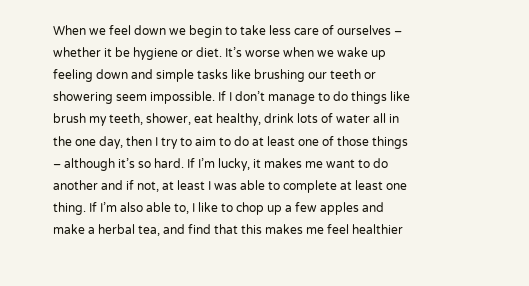When we feel down we begin to take less care of ourselves – whether it be hygiene or diet. It’s worse when we wake up feeling down and simple tasks like brushing our teeth or showering seem impossible. If I don’t manage to do things like brush my teeth, shower, eat healthy, drink lots of water all in the one day, then I try to aim to do at least one of those things – although it’s so hard. If I’m lucky, it makes me want to do another and if not, at least I was able to complete at least one thing. If I’m also able to, I like to chop up a few apples and make a herbal tea, and find that this makes me feel healthier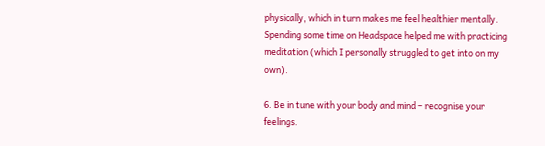physically, which in turn makes me feel healthier mentally. Spending some time on Headspace helped me with practicing meditation (which I personally struggled to get into on my own).

6. Be in tune with your body and mind – recognise your feelings.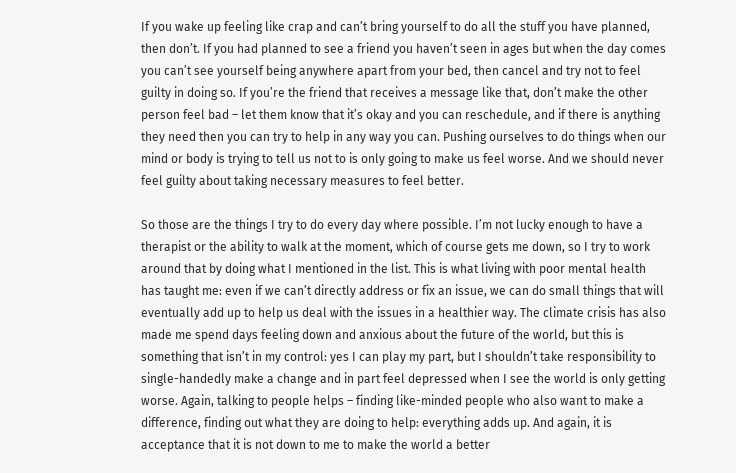If you wake up feeling like crap and can’t bring yourself to do all the stuff you have planned, then don’t. If you had planned to see a friend you haven’t seen in ages but when the day comes you can’t see yourself being anywhere apart from your bed, then cancel and try not to feel guilty in doing so. If you’re the friend that receives a message like that, don’t make the other person feel bad – let them know that it’s okay and you can reschedule, and if there is anything they need then you can try to help in any way you can. Pushing ourselves to do things when our mind or body is trying to tell us not to is only going to make us feel worse. And we should never feel guilty about taking necessary measures to feel better.

So those are the things I try to do every day where possible. I’m not lucky enough to have a therapist or the ability to walk at the moment, which of course gets me down, so I try to work around that by doing what I mentioned in the list. This is what living with poor mental health has taught me: even if we can’t directly address or fix an issue, we can do small things that will eventually add up to help us deal with the issues in a healthier way. The climate crisis has also made me spend days feeling down and anxious about the future of the world, but this is something that isn’t in my control: yes I can play my part, but I shouldn’t take responsibility to single-handedly make a change and in part feel depressed when I see the world is only getting worse. Again, talking to people helps – finding like-minded people who also want to make a difference, finding out what they are doing to help: everything adds up. And again, it is acceptance that it is not down to me to make the world a better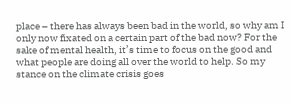place – there has always been bad in the world, so why am I only now fixated on a certain part of the bad now? For the sake of mental health, it’s time to focus on the good and what people are doing all over the world to help. So my stance on the climate crisis goes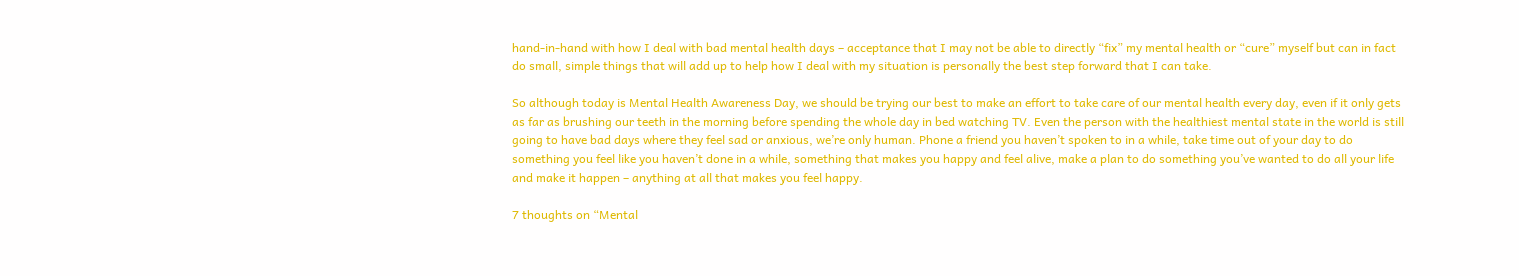hand-in-hand with how I deal with bad mental health days – acceptance that I may not be able to directly “fix” my mental health or “cure” myself but can in fact do small, simple things that will add up to help how I deal with my situation is personally the best step forward that I can take.

So although today is Mental Health Awareness Day, we should be trying our best to make an effort to take care of our mental health every day, even if it only gets as far as brushing our teeth in the morning before spending the whole day in bed watching TV. Even the person with the healthiest mental state in the world is still going to have bad days where they feel sad or anxious, we’re only human. Phone a friend you haven’t spoken to in a while, take time out of your day to do something you feel like you haven’t done in a while, something that makes you happy and feel alive, make a plan to do something you’ve wanted to do all your life and make it happen – anything at all that makes you feel happy.

7 thoughts on “Mental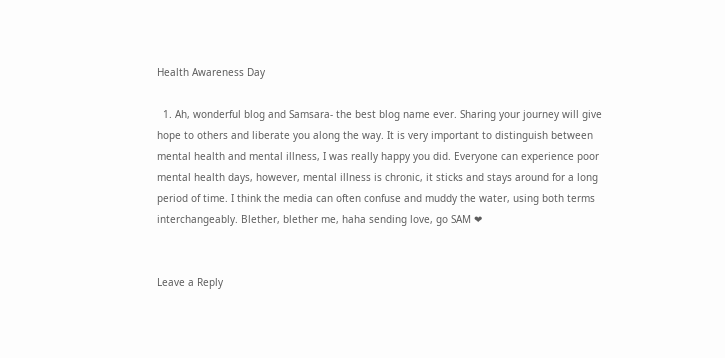Health Awareness Day

  1. Ah, wonderful blog and Samsara- the best blog name ever. Sharing your journey will give hope to others and liberate you along the way. It is very important to distinguish between mental health and mental illness, I was really happy you did. Everyone can experience poor mental health days, however, mental illness is chronic, it sticks and stays around for a long period of time. I think the media can often confuse and muddy the water, using both terms interchangeably. Blether, blether me, haha sending love, go SAM ❤


Leave a Reply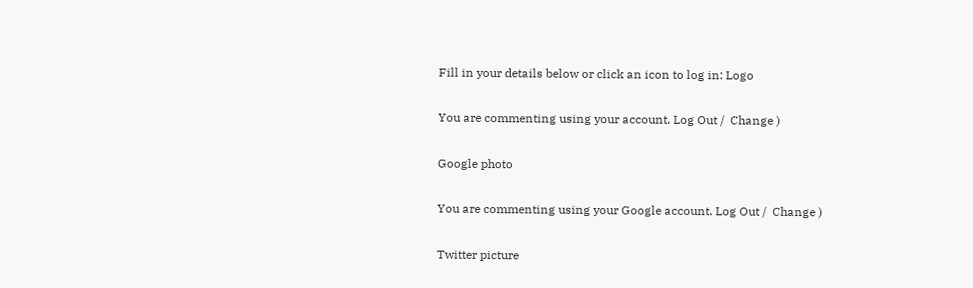Fill in your details below or click an icon to log in: Logo

You are commenting using your account. Log Out /  Change )

Google photo

You are commenting using your Google account. Log Out /  Change )

Twitter picture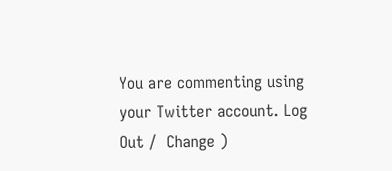You are commenting using your Twitter account. Log Out /  Change )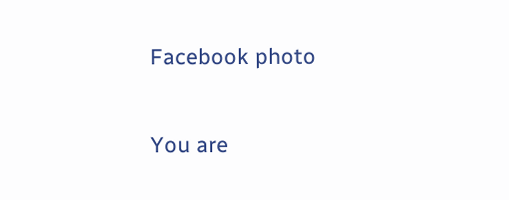Facebook photo

You are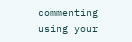commenting using your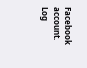Facebook account. Log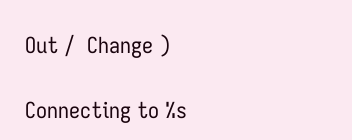Out /  Change )

Connecting to %s